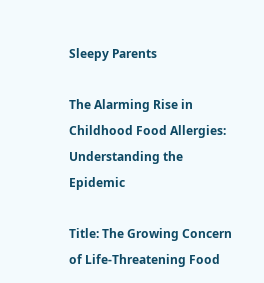Sleepy Parents

The Alarming Rise in Childhood Food Allergies: Understanding the Epidemic

Title: The Growing Concern of Life-Threatening Food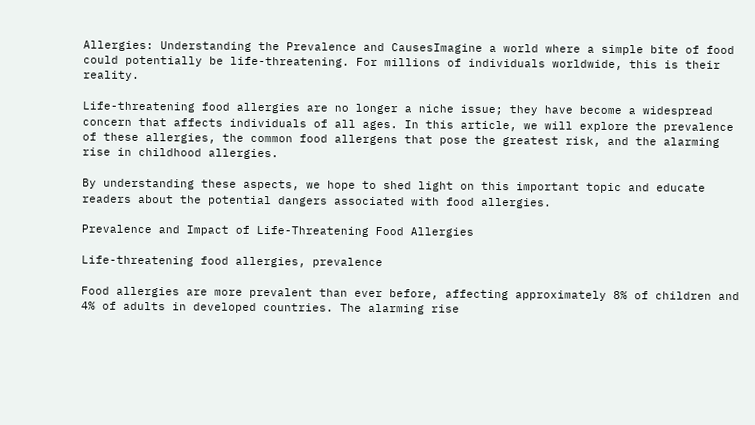Allergies: Understanding the Prevalence and CausesImagine a world where a simple bite of food could potentially be life-threatening. For millions of individuals worldwide, this is their reality.

Life-threatening food allergies are no longer a niche issue; they have become a widespread concern that affects individuals of all ages. In this article, we will explore the prevalence of these allergies, the common food allergens that pose the greatest risk, and the alarming rise in childhood allergies.

By understanding these aspects, we hope to shed light on this important topic and educate readers about the potential dangers associated with food allergies.

Prevalence and Impact of Life-Threatening Food Allergies

Life-threatening food allergies, prevalence

Food allergies are more prevalent than ever before, affecting approximately 8% of children and 4% of adults in developed countries. The alarming rise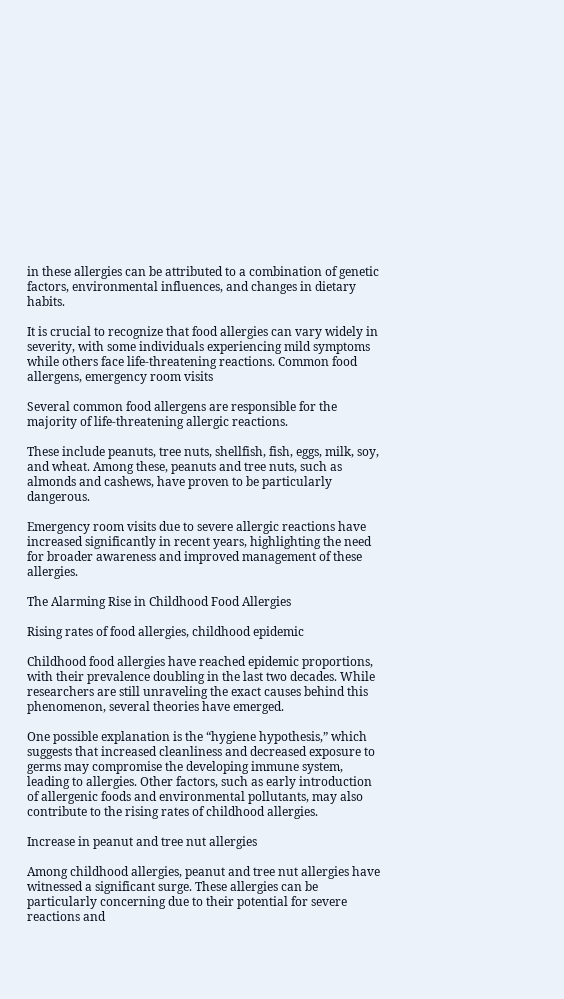in these allergies can be attributed to a combination of genetic factors, environmental influences, and changes in dietary habits.

It is crucial to recognize that food allergies can vary widely in severity, with some individuals experiencing mild symptoms while others face life-threatening reactions. Common food allergens, emergency room visits

Several common food allergens are responsible for the majority of life-threatening allergic reactions.

These include peanuts, tree nuts, shellfish, fish, eggs, milk, soy, and wheat. Among these, peanuts and tree nuts, such as almonds and cashews, have proven to be particularly dangerous.

Emergency room visits due to severe allergic reactions have increased significantly in recent years, highlighting the need for broader awareness and improved management of these allergies.

The Alarming Rise in Childhood Food Allergies

Rising rates of food allergies, childhood epidemic

Childhood food allergies have reached epidemic proportions, with their prevalence doubling in the last two decades. While researchers are still unraveling the exact causes behind this phenomenon, several theories have emerged.

One possible explanation is the “hygiene hypothesis,” which suggests that increased cleanliness and decreased exposure to germs may compromise the developing immune system, leading to allergies. Other factors, such as early introduction of allergenic foods and environmental pollutants, may also contribute to the rising rates of childhood allergies.

Increase in peanut and tree nut allergies

Among childhood allergies, peanut and tree nut allergies have witnessed a significant surge. These allergies can be particularly concerning due to their potential for severe reactions and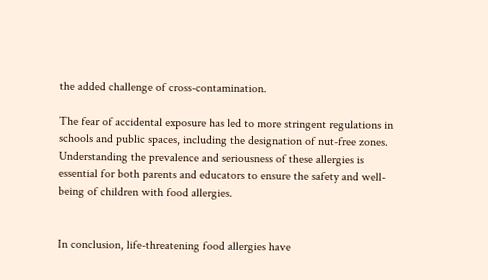the added challenge of cross-contamination.

The fear of accidental exposure has led to more stringent regulations in schools and public spaces, including the designation of nut-free zones. Understanding the prevalence and seriousness of these allergies is essential for both parents and educators to ensure the safety and well-being of children with food allergies.


In conclusion, life-threatening food allergies have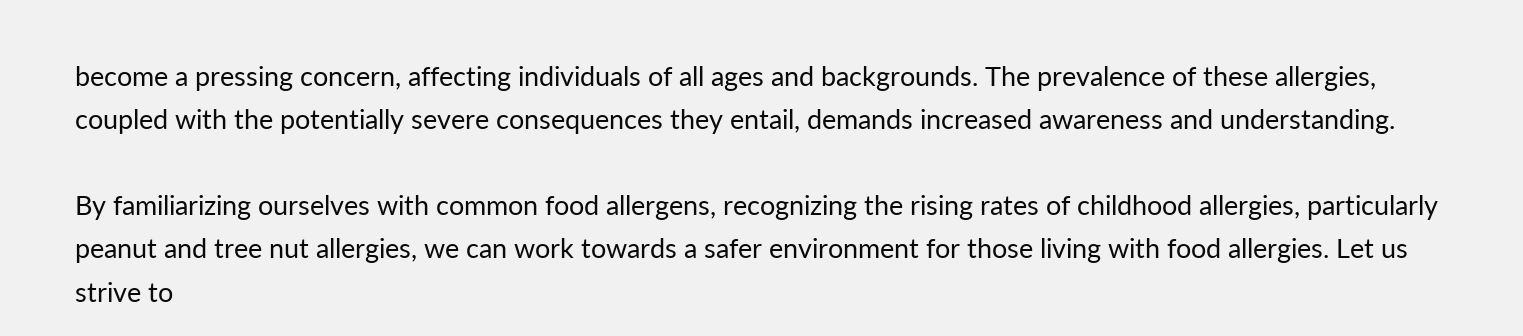become a pressing concern, affecting individuals of all ages and backgrounds. The prevalence of these allergies, coupled with the potentially severe consequences they entail, demands increased awareness and understanding.

By familiarizing ourselves with common food allergens, recognizing the rising rates of childhood allergies, particularly peanut and tree nut allergies, we can work towards a safer environment for those living with food allergies. Let us strive to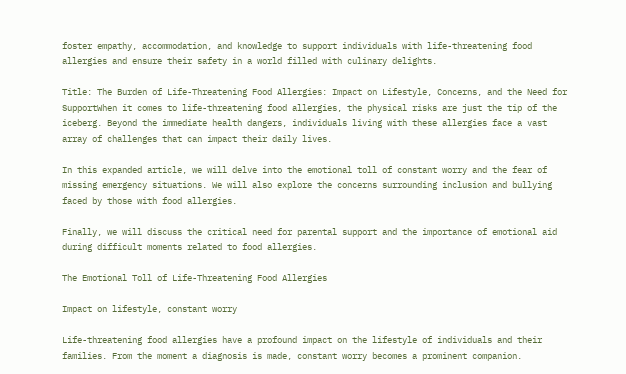foster empathy, accommodation, and knowledge to support individuals with life-threatening food allergies and ensure their safety in a world filled with culinary delights.

Title: The Burden of Life-Threatening Food Allergies: Impact on Lifestyle, Concerns, and the Need for SupportWhen it comes to life-threatening food allergies, the physical risks are just the tip of the iceberg. Beyond the immediate health dangers, individuals living with these allergies face a vast array of challenges that can impact their daily lives.

In this expanded article, we will delve into the emotional toll of constant worry and the fear of missing emergency situations. We will also explore the concerns surrounding inclusion and bullying faced by those with food allergies.

Finally, we will discuss the critical need for parental support and the importance of emotional aid during difficult moments related to food allergies.

The Emotional Toll of Life-Threatening Food Allergies

Impact on lifestyle, constant worry

Life-threatening food allergies have a profound impact on the lifestyle of individuals and their families. From the moment a diagnosis is made, constant worry becomes a prominent companion.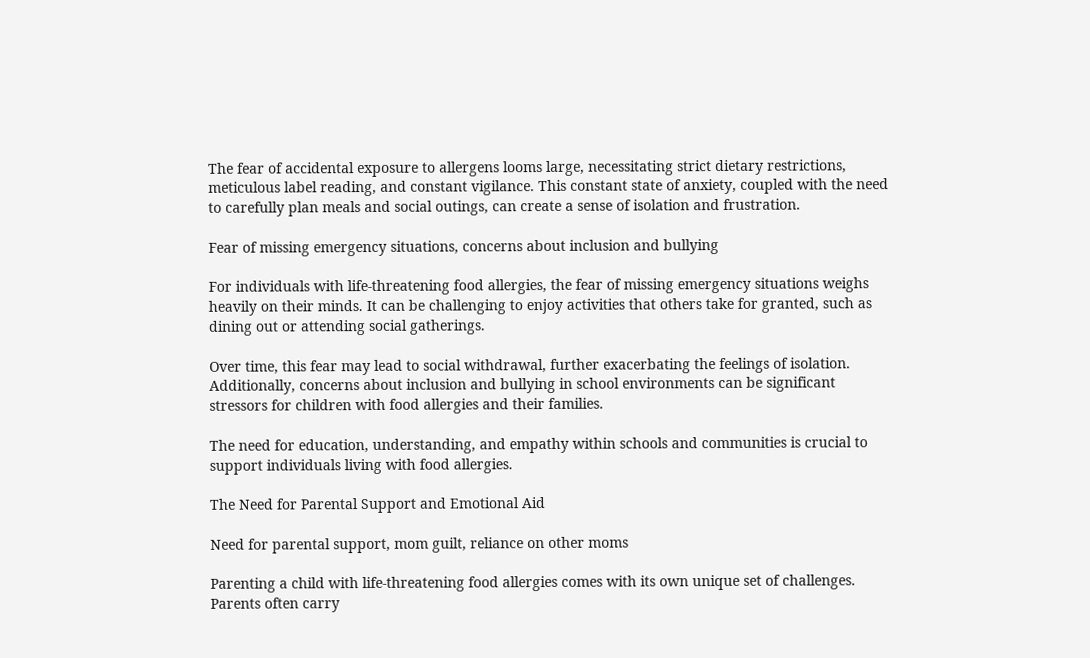The fear of accidental exposure to allergens looms large, necessitating strict dietary restrictions, meticulous label reading, and constant vigilance. This constant state of anxiety, coupled with the need to carefully plan meals and social outings, can create a sense of isolation and frustration.

Fear of missing emergency situations, concerns about inclusion and bullying

For individuals with life-threatening food allergies, the fear of missing emergency situations weighs heavily on their minds. It can be challenging to enjoy activities that others take for granted, such as dining out or attending social gatherings.

Over time, this fear may lead to social withdrawal, further exacerbating the feelings of isolation. Additionally, concerns about inclusion and bullying in school environments can be significant stressors for children with food allergies and their families.

The need for education, understanding, and empathy within schools and communities is crucial to support individuals living with food allergies.

The Need for Parental Support and Emotional Aid

Need for parental support, mom guilt, reliance on other moms

Parenting a child with life-threatening food allergies comes with its own unique set of challenges. Parents often carry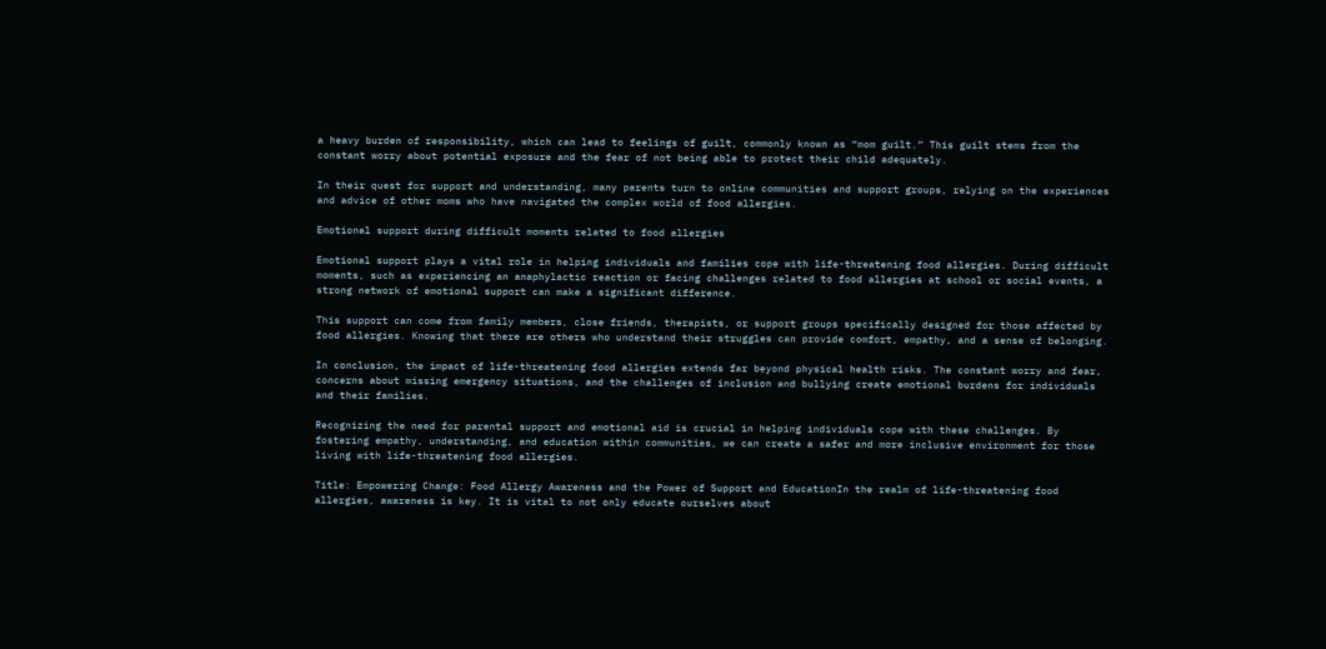a heavy burden of responsibility, which can lead to feelings of guilt, commonly known as “mom guilt.” This guilt stems from the constant worry about potential exposure and the fear of not being able to protect their child adequately.

In their quest for support and understanding, many parents turn to online communities and support groups, relying on the experiences and advice of other moms who have navigated the complex world of food allergies.

Emotional support during difficult moments related to food allergies

Emotional support plays a vital role in helping individuals and families cope with life-threatening food allergies. During difficult moments, such as experiencing an anaphylactic reaction or facing challenges related to food allergies at school or social events, a strong network of emotional support can make a significant difference.

This support can come from family members, close friends, therapists, or support groups specifically designed for those affected by food allergies. Knowing that there are others who understand their struggles can provide comfort, empathy, and a sense of belonging.

In conclusion, the impact of life-threatening food allergies extends far beyond physical health risks. The constant worry and fear, concerns about missing emergency situations, and the challenges of inclusion and bullying create emotional burdens for individuals and their families.

Recognizing the need for parental support and emotional aid is crucial in helping individuals cope with these challenges. By fostering empathy, understanding, and education within communities, we can create a safer and more inclusive environment for those living with life-threatening food allergies.

Title: Empowering Change: Food Allergy Awareness and the Power of Support and EducationIn the realm of life-threatening food allergies, awareness is key. It is vital to not only educate ourselves about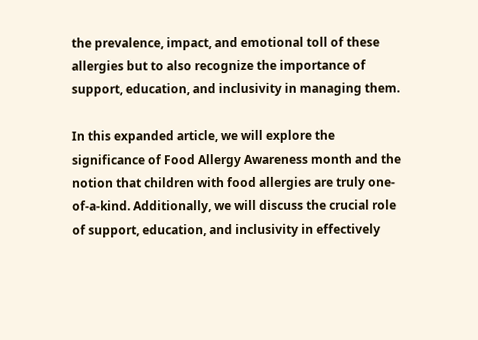the prevalence, impact, and emotional toll of these allergies but to also recognize the importance of support, education, and inclusivity in managing them.

In this expanded article, we will explore the significance of Food Allergy Awareness month and the notion that children with food allergies are truly one-of-a-kind. Additionally, we will discuss the crucial role of support, education, and inclusivity in effectively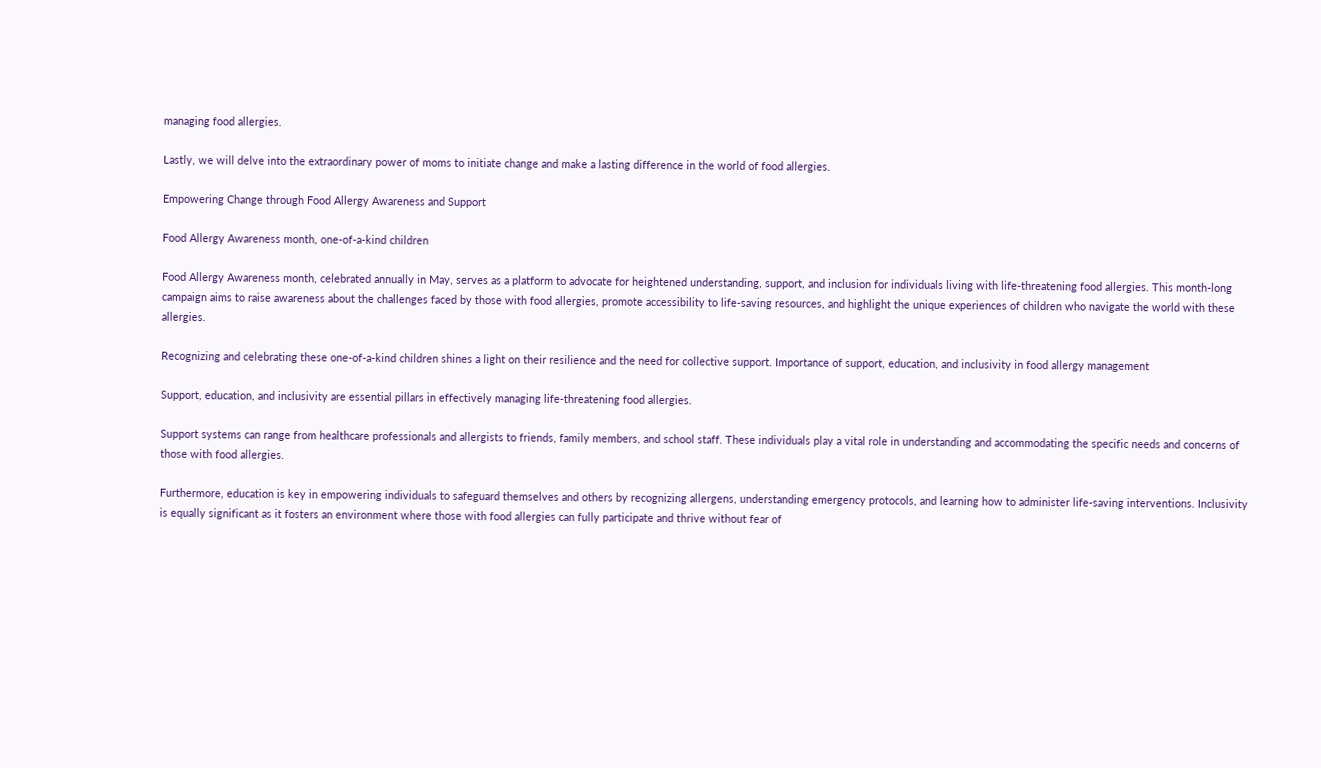managing food allergies.

Lastly, we will delve into the extraordinary power of moms to initiate change and make a lasting difference in the world of food allergies.

Empowering Change through Food Allergy Awareness and Support

Food Allergy Awareness month, one-of-a-kind children

Food Allergy Awareness month, celebrated annually in May, serves as a platform to advocate for heightened understanding, support, and inclusion for individuals living with life-threatening food allergies. This month-long campaign aims to raise awareness about the challenges faced by those with food allergies, promote accessibility to life-saving resources, and highlight the unique experiences of children who navigate the world with these allergies.

Recognizing and celebrating these one-of-a-kind children shines a light on their resilience and the need for collective support. Importance of support, education, and inclusivity in food allergy management

Support, education, and inclusivity are essential pillars in effectively managing life-threatening food allergies.

Support systems can range from healthcare professionals and allergists to friends, family members, and school staff. These individuals play a vital role in understanding and accommodating the specific needs and concerns of those with food allergies.

Furthermore, education is key in empowering individuals to safeguard themselves and others by recognizing allergens, understanding emergency protocols, and learning how to administer life-saving interventions. Inclusivity is equally significant as it fosters an environment where those with food allergies can fully participate and thrive without fear of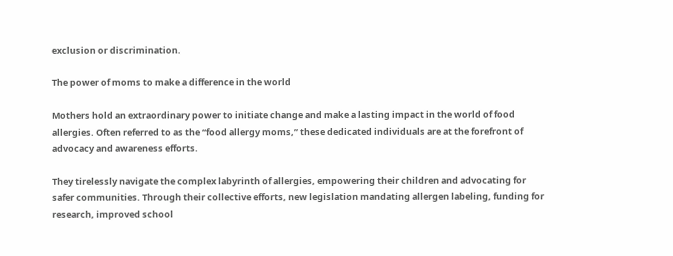exclusion or discrimination.

The power of moms to make a difference in the world

Mothers hold an extraordinary power to initiate change and make a lasting impact in the world of food allergies. Often referred to as the “food allergy moms,” these dedicated individuals are at the forefront of advocacy and awareness efforts.

They tirelessly navigate the complex labyrinth of allergies, empowering their children and advocating for safer communities. Through their collective efforts, new legislation mandating allergen labeling, funding for research, improved school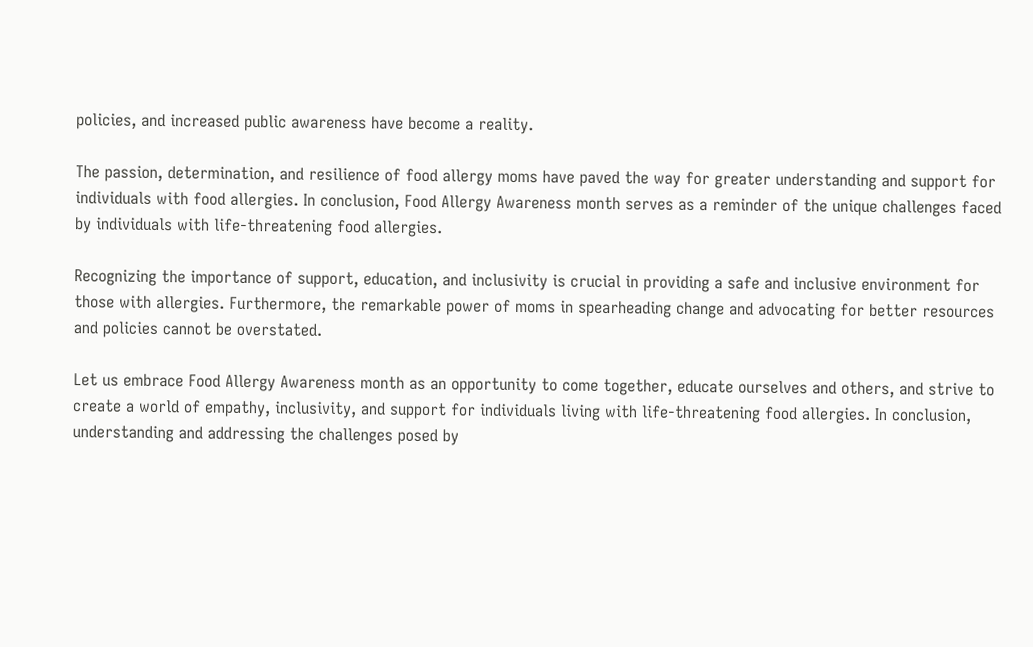policies, and increased public awareness have become a reality.

The passion, determination, and resilience of food allergy moms have paved the way for greater understanding and support for individuals with food allergies. In conclusion, Food Allergy Awareness month serves as a reminder of the unique challenges faced by individuals with life-threatening food allergies.

Recognizing the importance of support, education, and inclusivity is crucial in providing a safe and inclusive environment for those with allergies. Furthermore, the remarkable power of moms in spearheading change and advocating for better resources and policies cannot be overstated.

Let us embrace Food Allergy Awareness month as an opportunity to come together, educate ourselves and others, and strive to create a world of empathy, inclusivity, and support for individuals living with life-threatening food allergies. In conclusion, understanding and addressing the challenges posed by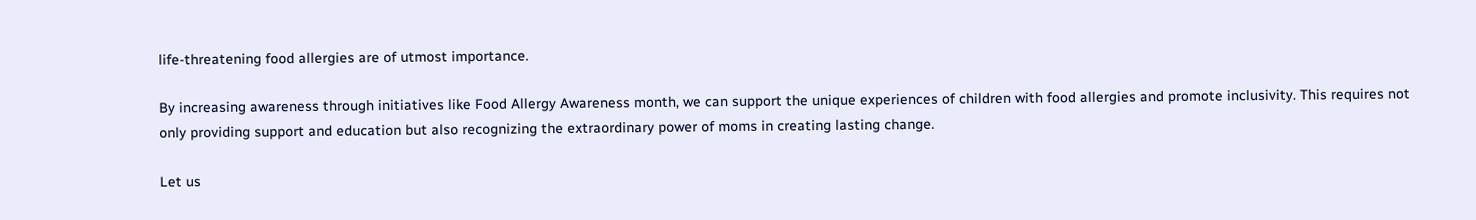life-threatening food allergies are of utmost importance.

By increasing awareness through initiatives like Food Allergy Awareness month, we can support the unique experiences of children with food allergies and promote inclusivity. This requires not only providing support and education but also recognizing the extraordinary power of moms in creating lasting change.

Let us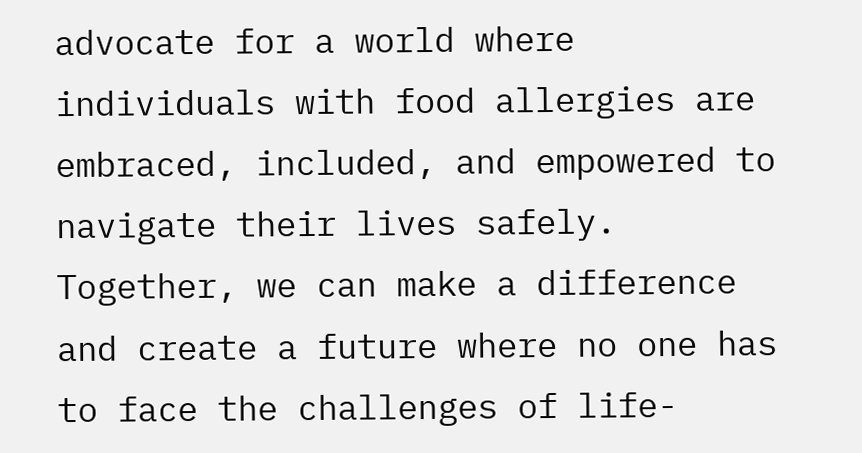advocate for a world where individuals with food allergies are embraced, included, and empowered to navigate their lives safely. Together, we can make a difference and create a future where no one has to face the challenges of life-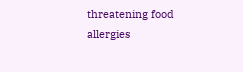threatening food allergies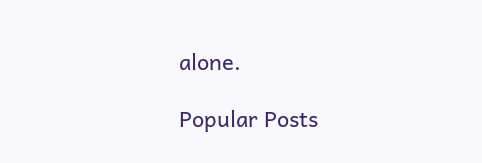alone.

Popular Posts